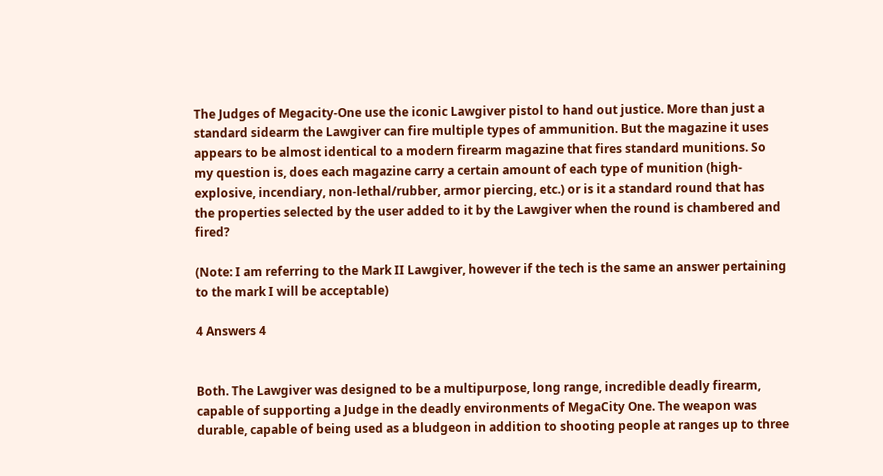The Judges of Megacity-One use the iconic Lawgiver pistol to hand out justice. More than just a standard sidearm the Lawgiver can fire multiple types of ammunition. But the magazine it uses appears to be almost identical to a modern firearm magazine that fires standard munitions. So my question is, does each magazine carry a certain amount of each type of munition (high-explosive, incendiary, non-lethal/rubber, armor piercing, etc.) or is it a standard round that has the properties selected by the user added to it by the Lawgiver when the round is chambered and fired?

(Note: I am referring to the Mark II Lawgiver, however if the tech is the same an answer pertaining to the mark I will be acceptable)

4 Answers 4


Both. The Lawgiver was designed to be a multipurpose, long range, incredible deadly firearm, capable of supporting a Judge in the deadly environments of MegaCity One. The weapon was durable, capable of being used as a bludgeon in addition to shooting people at ranges up to three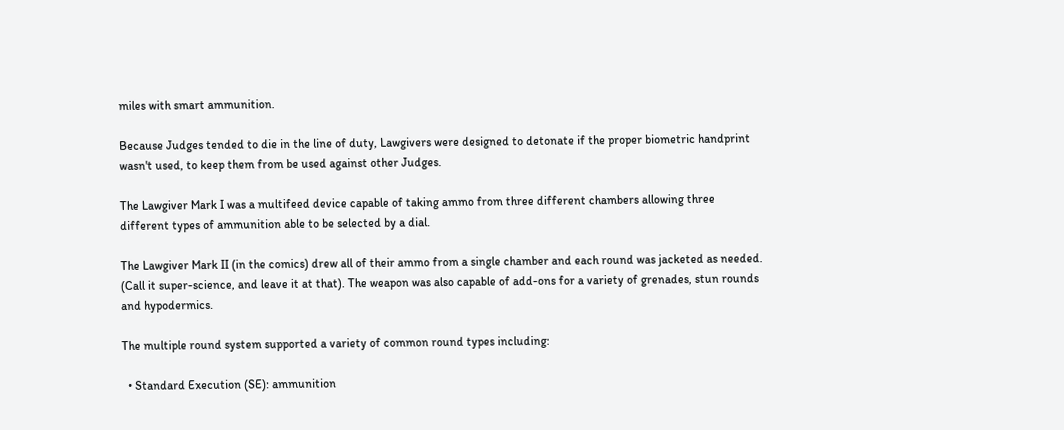miles with smart ammunition.

Because Judges tended to die in the line of duty, Lawgivers were designed to detonate if the proper biometric handprint wasn't used, to keep them from be used against other Judges.

The Lawgiver Mark I was a multifeed device capable of taking ammo from three different chambers allowing three different types of ammunition able to be selected by a dial.

The Lawgiver Mark II (in the comics) drew all of their ammo from a single chamber and each round was jacketed as needed. (Call it super-science, and leave it at that). The weapon was also capable of add-ons for a variety of grenades, stun rounds and hypodermics.

The multiple round system supported a variety of common round types including:

  • Standard Execution (SE): ammunition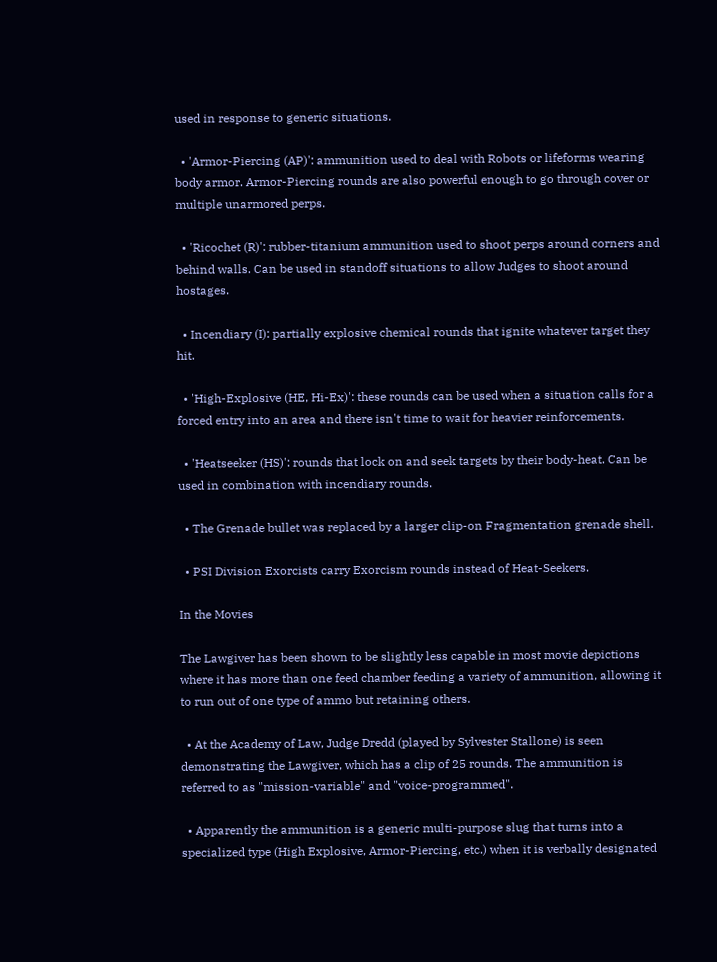used in response to generic situations.

  • 'Armor-Piercing (AP)': ammunition used to deal with Robots or lifeforms wearing body armor. Armor-Piercing rounds are also powerful enough to go through cover or multiple unarmored perps.

  • 'Ricochet (R)': rubber-titanium ammunition used to shoot perps around corners and behind walls. Can be used in standoff situations to allow Judges to shoot around hostages.

  • Incendiary (I): partially explosive chemical rounds that ignite whatever target they hit.

  • 'High-Explosive (HE, Hi-Ex)': these rounds can be used when a situation calls for a forced entry into an area and there isn't time to wait for heavier reinforcements.

  • 'Heatseeker (HS)': rounds that lock on and seek targets by their body-heat. Can be used in combination with incendiary rounds.

  • The Grenade bullet was replaced by a larger clip-on Fragmentation grenade shell.

  • PSI Division Exorcists carry Exorcism rounds instead of Heat-Seekers.

In the Movies

The Lawgiver has been shown to be slightly less capable in most movie depictions where it has more than one feed chamber feeding a variety of ammunition, allowing it to run out of one type of ammo but retaining others.

  • At the Academy of Law, Judge Dredd (played by Sylvester Stallone) is seen demonstrating the Lawgiver, which has a clip of 25 rounds. The ammunition is referred to as "mission-variable" and "voice-programmed".

  • Apparently the ammunition is a generic multi-purpose slug that turns into a specialized type (High Explosive, Armor-Piercing, etc.) when it is verbally designated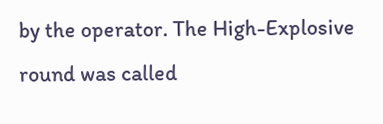by the operator. The High-Explosive round was called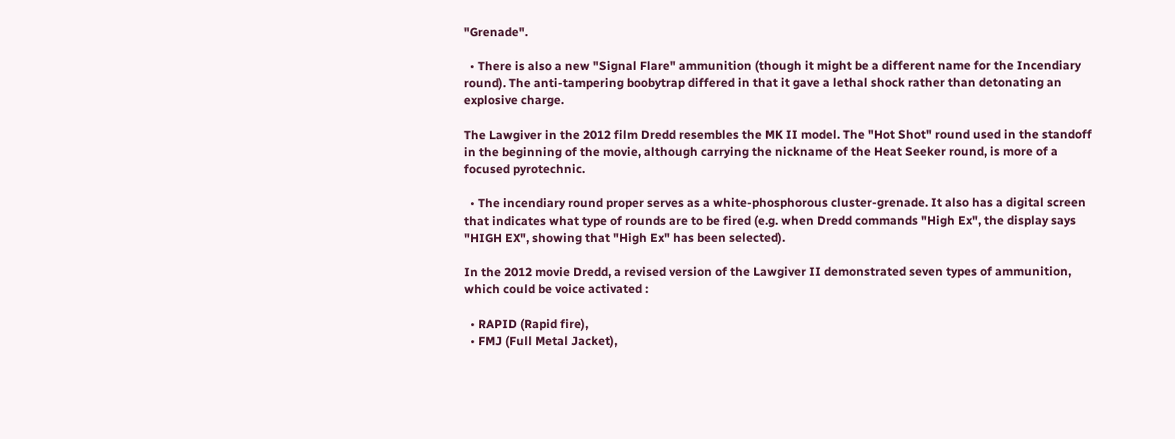"Grenade".

  • There is also a new "Signal Flare" ammunition (though it might be a different name for the Incendiary round). The anti-tampering boobytrap differed in that it gave a lethal shock rather than detonating an explosive charge.

The Lawgiver in the 2012 film Dredd resembles the MK II model. The "Hot Shot" round used in the standoff in the beginning of the movie, although carrying the nickname of the Heat Seeker round, is more of a focused pyrotechnic.

  • The incendiary round proper serves as a white-phosphorous cluster-grenade. It also has a digital screen that indicates what type of rounds are to be fired (e.g. when Dredd commands "High Ex", the display says "HIGH EX", showing that "High Ex" has been selected).

In the 2012 movie Dredd, a revised version of the Lawgiver II demonstrated seven types of ammunition, which could be voice activated :

  • RAPID (Rapid fire),
  • FMJ (Full Metal Jacket),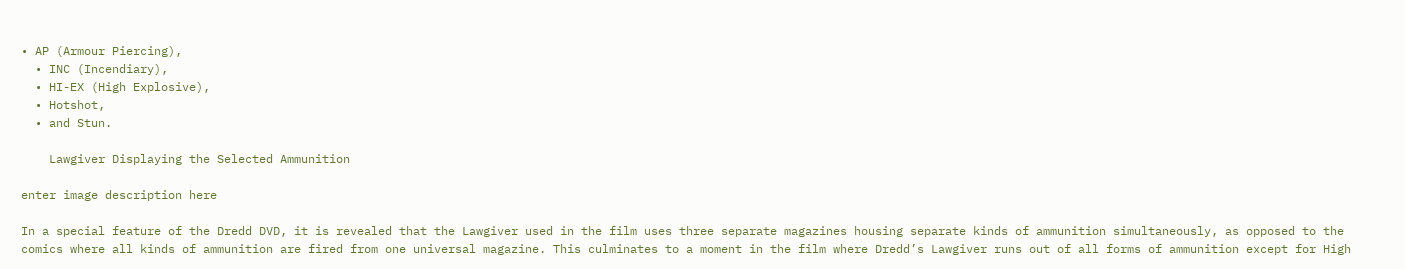• AP (Armour Piercing),
  • INC (Incendiary),
  • HI-EX (High Explosive),
  • Hotshot,
  • and Stun.

    Lawgiver Displaying the Selected Ammunition

enter image description here

In a special feature of the Dredd DVD, it is revealed that the Lawgiver used in the film uses three separate magazines housing separate kinds of ammunition simultaneously, as opposed to the comics where all kinds of ammunition are fired from one universal magazine. This culminates to a moment in the film where Dredd’s Lawgiver runs out of all forms of ammunition except for High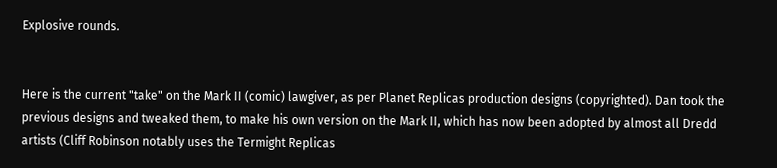Explosive rounds.


Here is the current "take" on the Mark II (comic) lawgiver, as per Planet Replicas production designs (copyrighted). Dan took the previous designs and tweaked them, to make his own version on the Mark II, which has now been adopted by almost all Dredd artists (Cliff Robinson notably uses the Termight Replicas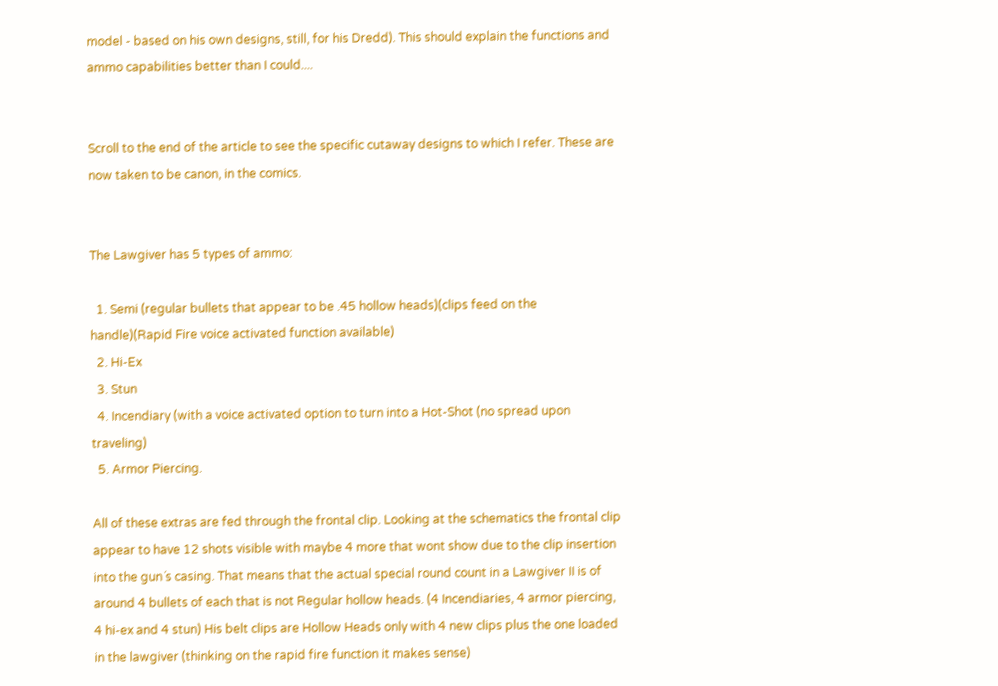model - based on his own designs, still, for his Dredd). This should explain the functions and ammo capabilities better than I could....


Scroll to the end of the article to see the specific cutaway designs to which I refer. These are now taken to be canon, in the comics.


The Lawgiver has 5 types of ammo:

  1. Semi (regular bullets that appear to be .45 hollow heads)(clips feed on the handle)(Rapid Fire voice activated function available)
  2. Hi-Ex
  3. Stun
  4. Incendiary (with a voice activated option to turn into a Hot-Shot (no spread upon traveling)
  5. Armor Piercing.

All of these extras are fed through the frontal clip. Looking at the schematics the frontal clip appear to have 12 shots visible with maybe 4 more that wont show due to the clip insertion into the gun´s casing. That means that the actual special round count in a Lawgiver II is of around 4 bullets of each that is not Regular hollow heads. (4 Incendiaries, 4 armor piercing, 4 hi-ex and 4 stun) His belt clips are Hollow Heads only with 4 new clips plus the one loaded in the lawgiver (thinking on the rapid fire function it makes sense)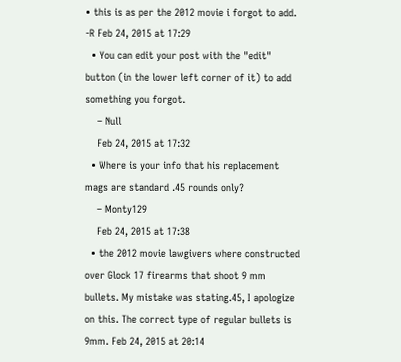• this is as per the 2012 movie i forgot to add. -R Feb 24, 2015 at 17:29
  • You can edit your post with the "edit" button (in the lower left corner of it) to add something you forgot.
    – Null
    Feb 24, 2015 at 17:32
  • Where is your info that his replacement mags are standard .45 rounds only?
    – Monty129
    Feb 24, 2015 at 17:38
  • the 2012 movie lawgivers where constructed over Glock 17 firearms that shoot 9 mm bullets. My mistake was stating.45, I apologize on this. The correct type of regular bullets is 9mm. Feb 24, 2015 at 20:14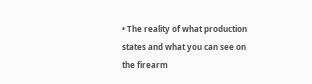• The reality of what production states and what you can see on the firearm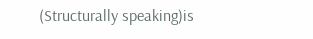(Structurally speaking)is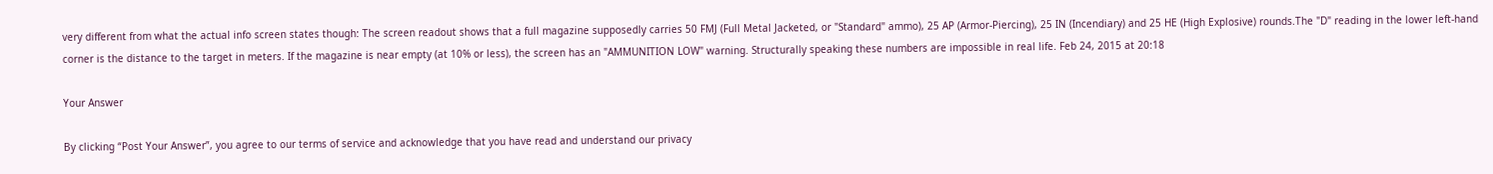very different from what the actual info screen states though: The screen readout shows that a full magazine supposedly carries 50 FMJ (Full Metal Jacketed, or "Standard" ammo), 25 AP (Armor-Piercing), 25 IN (Incendiary) and 25 HE (High Explosive) rounds.The "D" reading in the lower left-hand corner is the distance to the target in meters. If the magazine is near empty (at 10% or less), the screen has an "AMMUNITION LOW" warning. Structurally speaking these numbers are impossible in real life. Feb 24, 2015 at 20:18

Your Answer

By clicking “Post Your Answer”, you agree to our terms of service and acknowledge that you have read and understand our privacy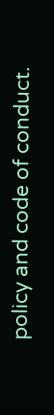policy and code of conduct.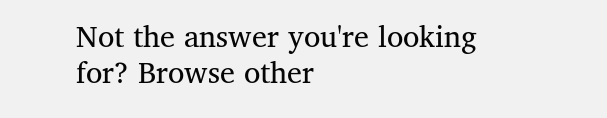Not the answer you're looking for? Browse other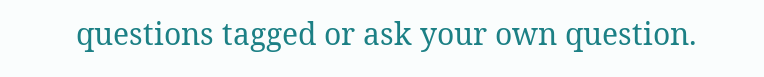questions tagged or ask your own question.